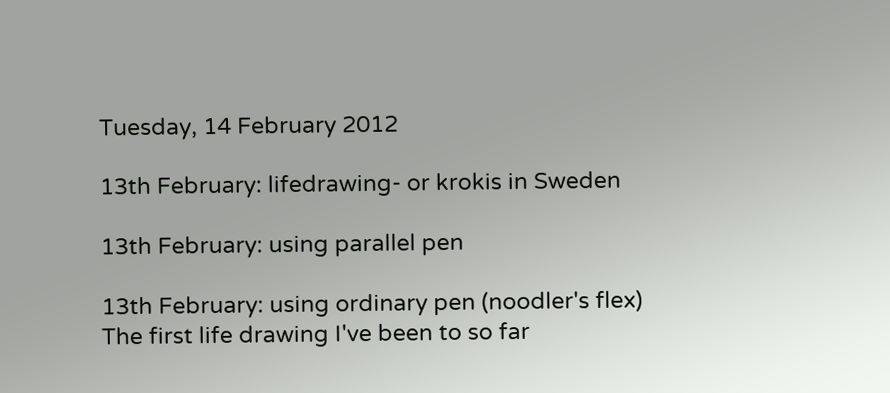Tuesday, 14 February 2012

13th February: lifedrawing- or krokis in Sweden

13th February: using parallel pen

13th February: using ordinary pen (noodler's flex)
The first life drawing I've been to so far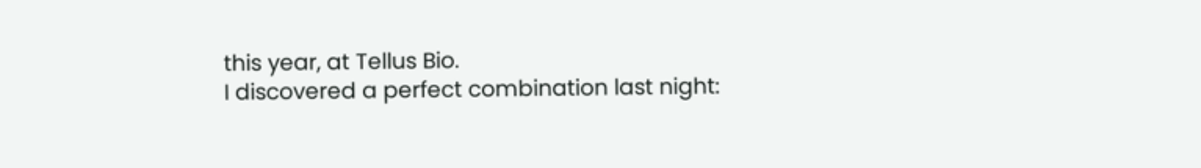this year, at Tellus Bio.
I discovered a perfect combination last night: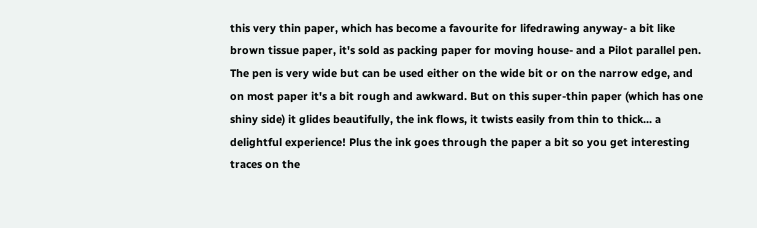this very thin paper, which has become a favourite for lifedrawing anyway- a bit like brown tissue paper, it's sold as packing paper for moving house- and a Pilot parallel pen. The pen is very wide but can be used either on the wide bit or on the narrow edge, and on most paper it's a bit rough and awkward. But on this super-thin paper (which has one shiny side) it glides beautifully, the ink flows, it twists easily from thin to thick... a delightful experience! Plus the ink goes through the paper a bit so you get interesting traces on the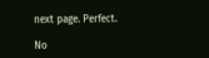next page. Perfect.

No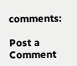comments:

Post a Comment